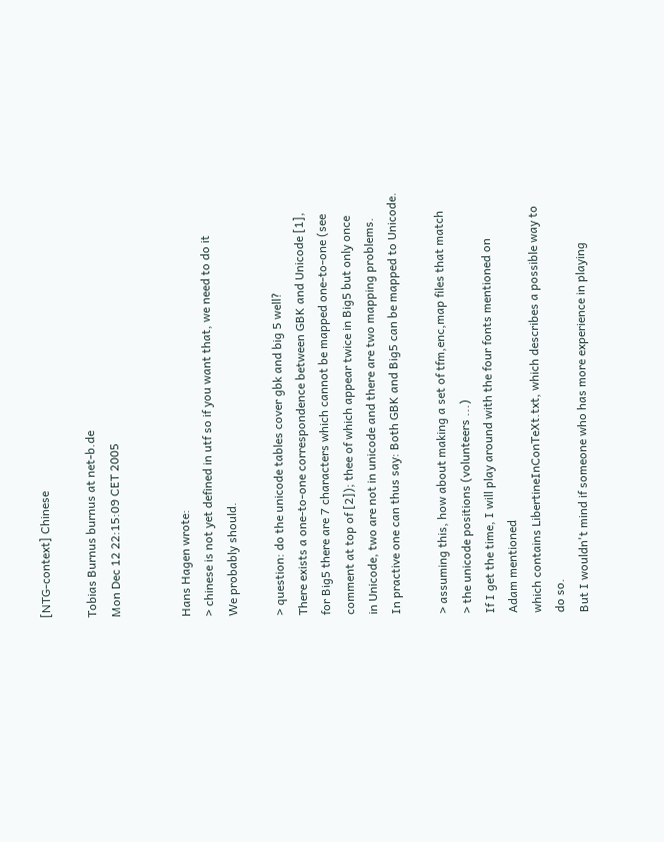[NTG-context] Chinese

Tobias Burnus burnus at net-b.de
Mon Dec 12 22:15:09 CET 2005


Hans Hagen wrote:
> chinese is not yet defined in utf so if you want that, we need to do it
We probably should.

> question: do the unicode tables cover gbk and big 5 well?
There exists a one-to-one correspondence between GBK and Unicode [1],
for Big5 there are 7 characters which cannot be mapped one-to-one (see
comment at top of [2]); thee of which appear twice in Big5 but only once
in Unicode, two are not in unicode and there are two mapping problems.
In practive one can thus say: Both GBK and Big5 can be mapped to Unicode.

> assuming this, how about making a set of tfm,enc,map files that match
> the unicode positions (volunteers ...)
If I get the time, I will play around with the four fonts mentioned on
Adam mentioned
which contains LibertineInConTeXt.txt, which describes a possible way to
do so.
But I wouldn't mind if someone who has more experience in playing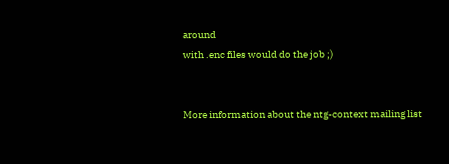around
with .enc files would do the job ;)


More information about the ntg-context mailing list